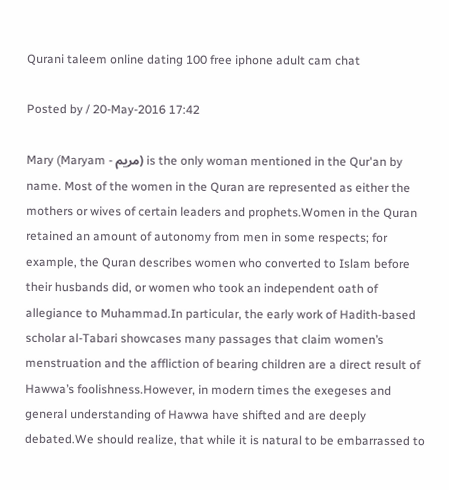Qurani taleem online dating 100 free iphone adult cam chat

Posted by / 20-May-2016 17:42

Mary (Maryam - مريم) is the only woman mentioned in the Qur'an by name. Most of the women in the Quran are represented as either the mothers or wives of certain leaders and prophets.Women in the Quran retained an amount of autonomy from men in some respects; for example, the Quran describes women who converted to Islam before their husbands did, or women who took an independent oath of allegiance to Muhammad.In particular, the early work of Hadith-based scholar al-Tabari showcases many passages that claim women’s menstruation and the affliction of bearing children are a direct result of Hawwa’s foolishness.However, in modern times the exegeses and general understanding of Hawwa have shifted and are deeply debated.We should realize, that while it is natural to be embarrassed to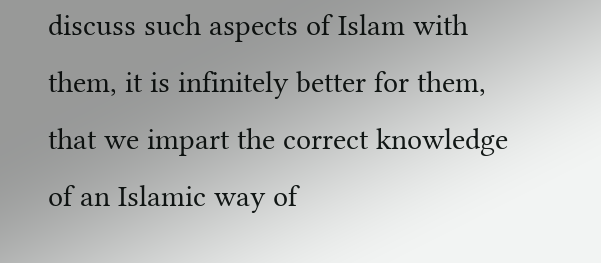discuss such aspects of Islam with them, it is infinitely better for them, that we impart the correct knowledge of an Islamic way of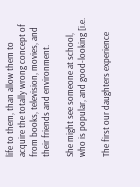life to them, than allow them to acquire the totally wrong concept of from books, television, movies, and their friends and environment.

She might see someone at school, who is popular, and good-looking [i.e.

The first our daughters experience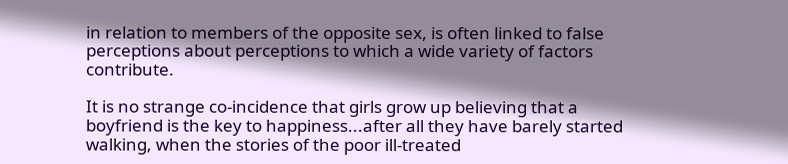in relation to members of the opposite sex, is often linked to false perceptions about perceptions to which a wide variety of factors contribute.

It is no strange co-incidence that girls grow up believing that a boyfriend is the key to happiness...after all they have barely started walking, when the stories of the poor ill-treated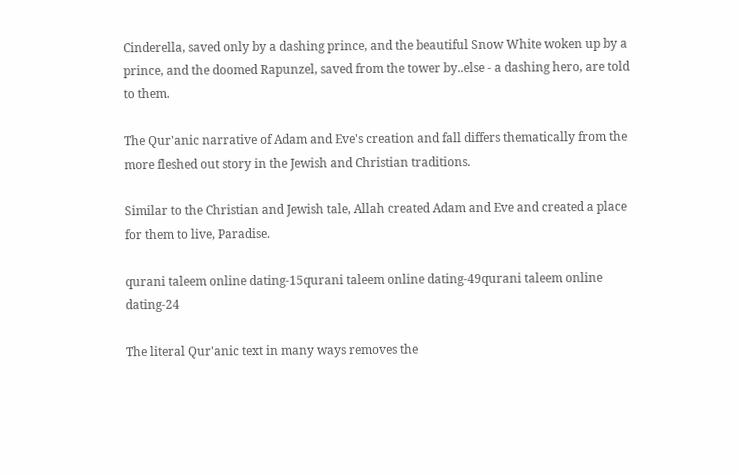Cinderella, saved only by a dashing prince, and the beautiful Snow White woken up by a prince, and the doomed Rapunzel, saved from the tower by..else - a dashing hero, are told to them.

The Qur'anic narrative of Adam and Eve's creation and fall differs thematically from the more fleshed out story in the Jewish and Christian traditions.

Similar to the Christian and Jewish tale, Allah created Adam and Eve and created a place for them to live, Paradise.

qurani taleem online dating-15qurani taleem online dating-49qurani taleem online dating-24

The literal Qur'anic text in many ways removes the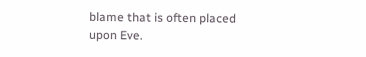blame that is often placed upon Eve.